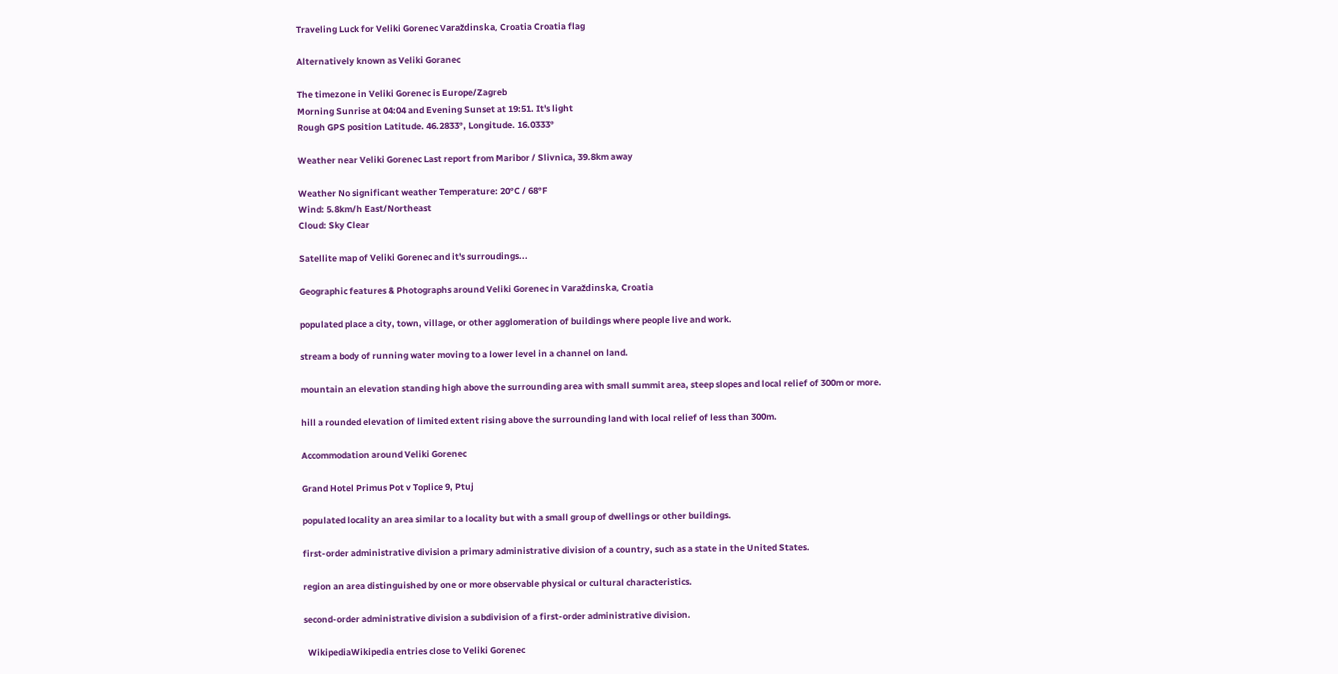Traveling Luck for Veliki Gorenec Varaždinska, Croatia Croatia flag

Alternatively known as Veliki Goranec

The timezone in Veliki Gorenec is Europe/Zagreb
Morning Sunrise at 04:04 and Evening Sunset at 19:51. It's light
Rough GPS position Latitude. 46.2833°, Longitude. 16.0333°

Weather near Veliki Gorenec Last report from Maribor / Slivnica, 39.8km away

Weather No significant weather Temperature: 20°C / 68°F
Wind: 5.8km/h East/Northeast
Cloud: Sky Clear

Satellite map of Veliki Gorenec and it's surroudings...

Geographic features & Photographs around Veliki Gorenec in Varaždinska, Croatia

populated place a city, town, village, or other agglomeration of buildings where people live and work.

stream a body of running water moving to a lower level in a channel on land.

mountain an elevation standing high above the surrounding area with small summit area, steep slopes and local relief of 300m or more.

hill a rounded elevation of limited extent rising above the surrounding land with local relief of less than 300m.

Accommodation around Veliki Gorenec

Grand Hotel Primus Pot v Toplice 9, Ptuj

populated locality an area similar to a locality but with a small group of dwellings or other buildings.

first-order administrative division a primary administrative division of a country, such as a state in the United States.

region an area distinguished by one or more observable physical or cultural characteristics.

second-order administrative division a subdivision of a first-order administrative division.

  WikipediaWikipedia entries close to Veliki Gorenec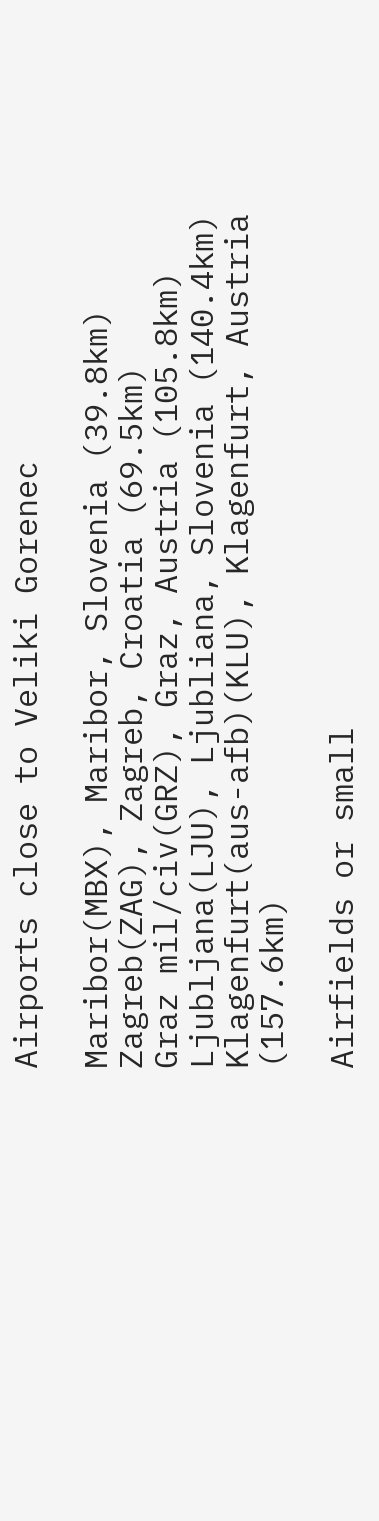Airports close to Veliki Gorenec

Maribor(MBX), Maribor, Slovenia (39.8km)
Zagreb(ZAG), Zagreb, Croatia (69.5km)
Graz mil/civ(GRZ), Graz, Austria (105.8km)
Ljubljana(LJU), Ljubliana, Slovenia (140.4km)
Klagenfurt(aus-afb)(KLU), Klagenfurt, Austria (157.6km)

Airfields or small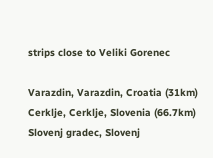strips close to Veliki Gorenec

Varazdin, Varazdin, Croatia (31km)
Cerklje, Cerklje, Slovenia (66.7km)
Slovenj gradec, Slovenj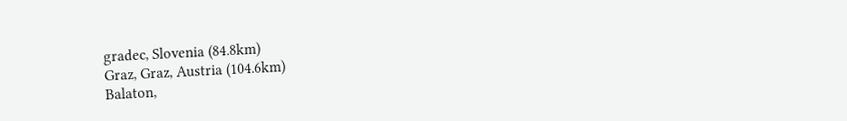gradec, Slovenia (84.8km)
Graz, Graz, Austria (104.6km)
Balaton,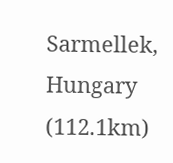Sarmellek, Hungary (112.1km)